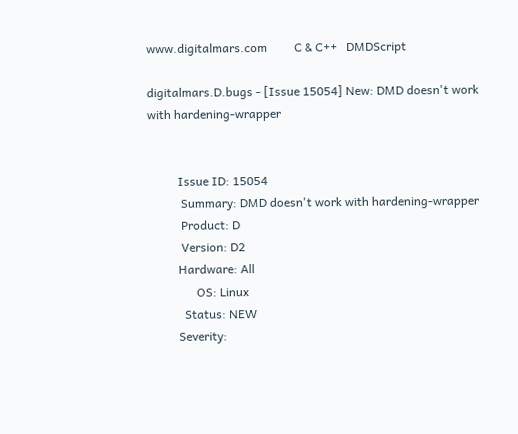www.digitalmars.com         C & C++   DMDScript

digitalmars.D.bugs - [Issue 15054] New: DMD doesn't work with hardening-wrapper


          Issue ID: 15054
           Summary: DMD doesn't work with hardening-wrapper
           Product: D
           Version: D2
          Hardware: All
                OS: Linux
            Status: NEW
          Severity: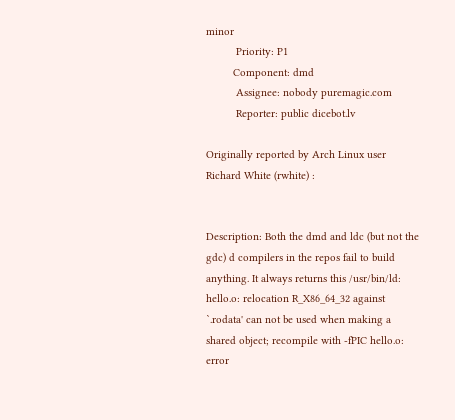minor
          Priority: P1
         Component: dmd
          Assignee: nobody puremagic.com
          Reporter: public dicebot.lv

Originally reported by Arch Linux user Richard White (rwhite) :


Description: Both the dmd and ldc (but not the gdc) d compilers in the repos fail to build anything. It always returns this /usr/bin/ld: hello.o: relocation R_X86_64_32 against `.rodata' can not be used when making a shared object; recompile with -fPIC hello.o: error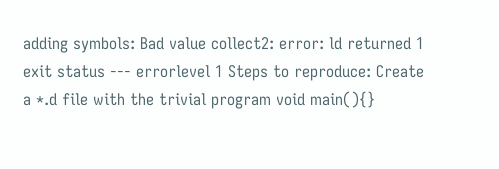adding symbols: Bad value collect2: error: ld returned 1 exit status --- errorlevel 1 Steps to reproduce: Create a *.d file with the trivial program void main(){}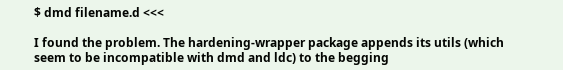$ dmd filename.d <<<

I found the problem. The hardening-wrapper package appends its utils (which seem to be incompatible with dmd and ldc) to the begging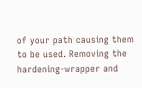of your path causing them to be used. Removing the hardening-wrapper and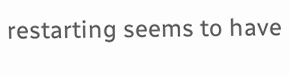restarting seems to have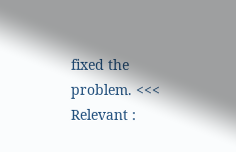fixed the problem. <<< Relevant :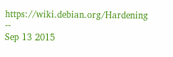https://wiki.debian.org/Hardening --
Sep 13 2015